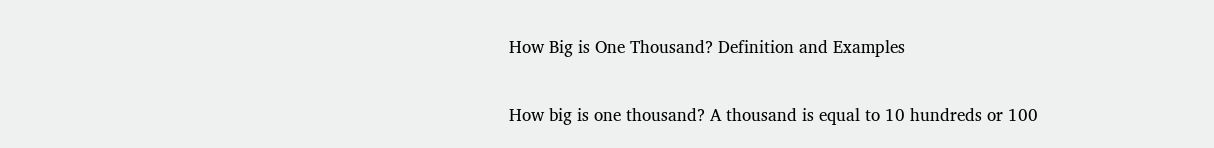How Big is One Thousand? Definition and Examples

How big is one thousand? A thousand is equal to 10 hundreds or 100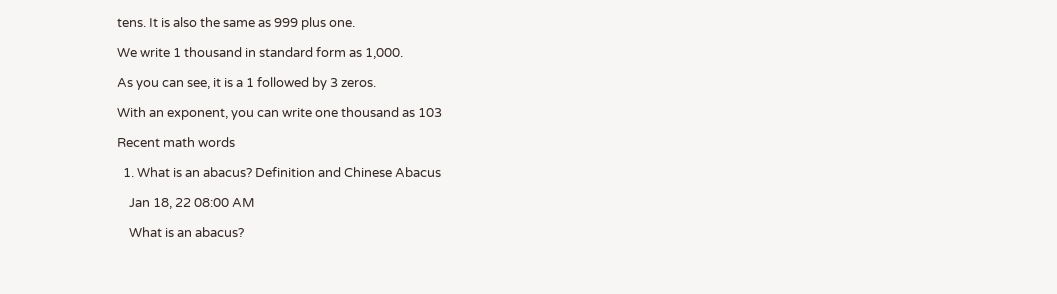tens. It is also the same as 999 plus one.

We write 1 thousand in standard form as 1,000.

As you can see, it is a 1 followed by 3 zeros.

With an exponent, you can write one thousand as 103

Recent math words

  1. What is an abacus? Definition and Chinese Abacus

    Jan 18, 22 08:00 AM

    What is an abacus?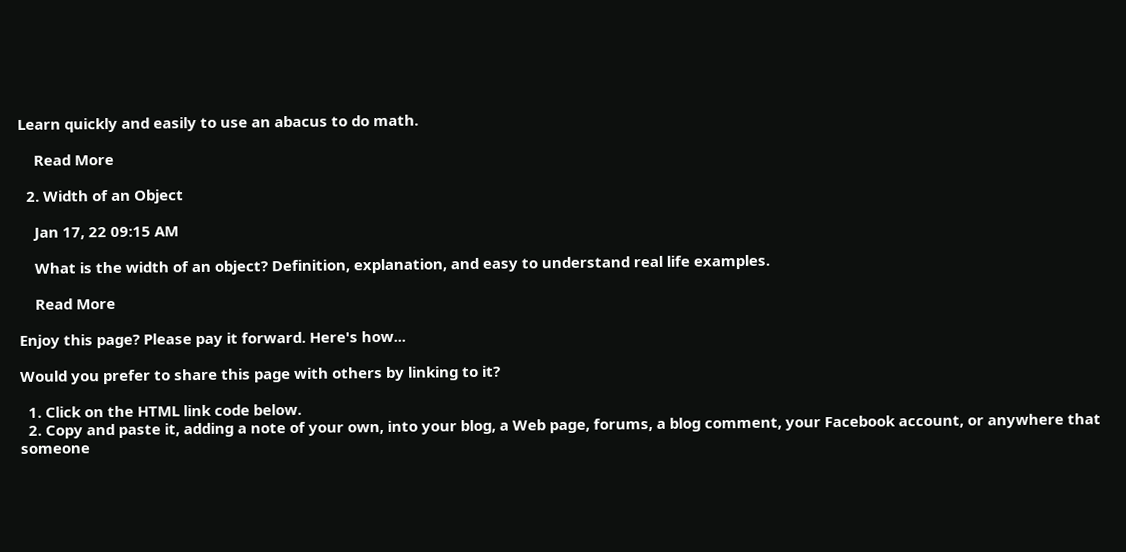Learn quickly and easily to use an abacus to do math.

    Read More

  2. Width of an Object

    Jan 17, 22 09:15 AM

    What is the width of an object? Definition, explanation, and easy to understand real life examples.

    Read More

Enjoy this page? Please pay it forward. Here's how...

Would you prefer to share this page with others by linking to it?

  1. Click on the HTML link code below.
  2. Copy and paste it, adding a note of your own, into your blog, a Web page, forums, a blog comment, your Facebook account, or anywhere that someone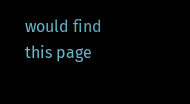would find this page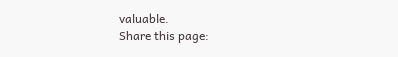valuable.
Share this page: